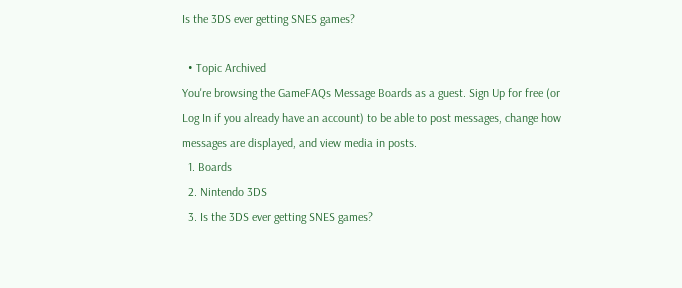Is the 3DS ever getting SNES games?

  • Topic Archived
You're browsing the GameFAQs Message Boards as a guest. Sign Up for free (or Log In if you already have an account) to be able to post messages, change how messages are displayed, and view media in posts.
  1. Boards
  2. Nintendo 3DS
  3. Is the 3DS ever getting SNES games?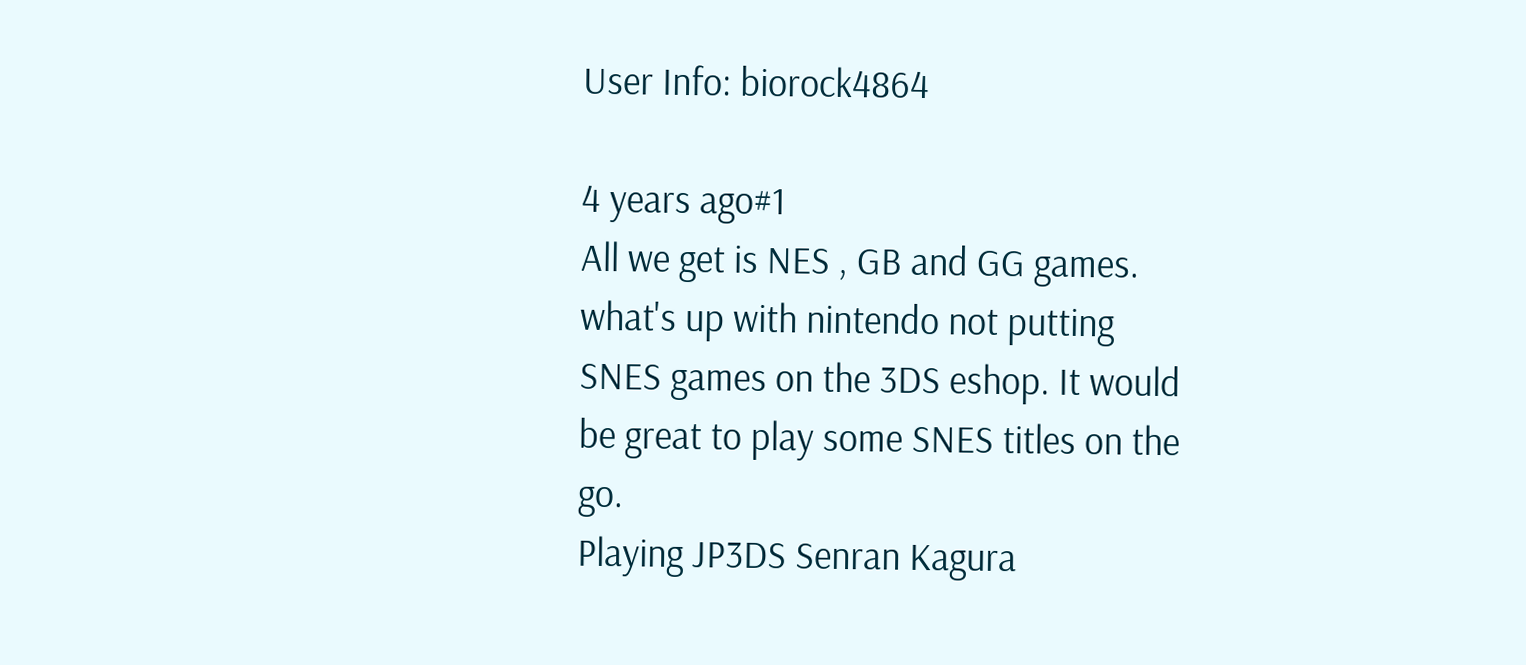User Info: biorock4864

4 years ago#1
All we get is NES , GB and GG games. what's up with nintendo not putting SNES games on the 3DS eshop. It would be great to play some SNES titles on the go.
Playing JP3DS Senran Kagura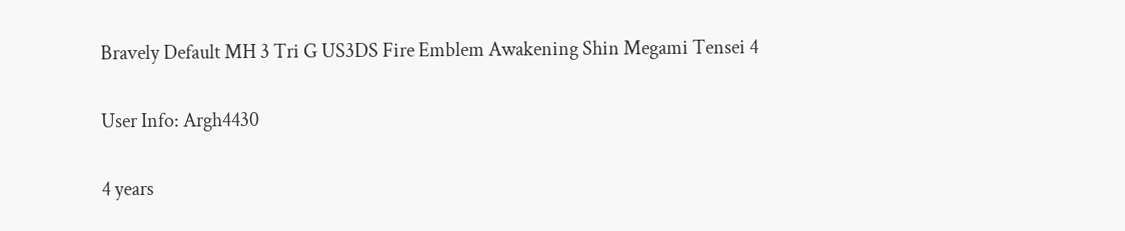Bravely Default MH 3 Tri G US3DS Fire Emblem Awakening Shin Megami Tensei 4

User Info: Argh4430

4 years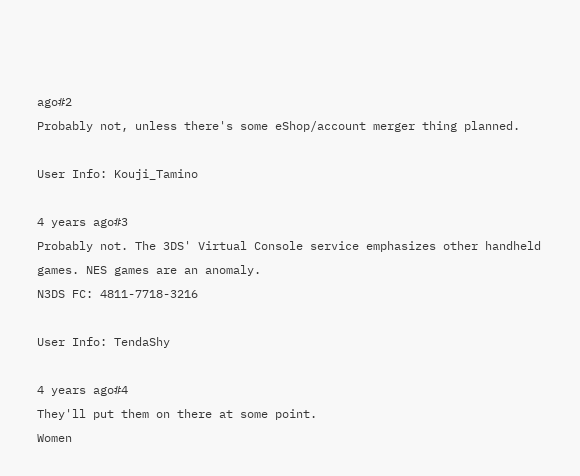ago#2
Probably not, unless there's some eShop/account merger thing planned.

User Info: Kouji_Tamino

4 years ago#3
Probably not. The 3DS' Virtual Console service emphasizes other handheld games. NES games are an anomaly.
N3DS FC: 4811-7718-3216

User Info: TendaShy

4 years ago#4
They'll put them on there at some point.
Women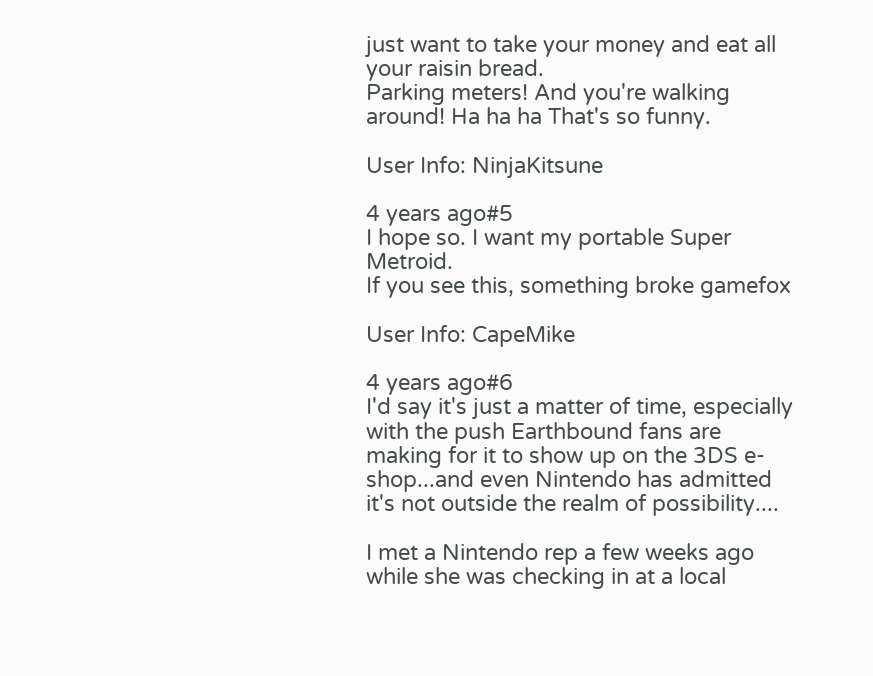just want to take your money and eat all your raisin bread.
Parking meters! And you're walking around! Ha ha ha That's so funny.

User Info: NinjaKitsune

4 years ago#5
I hope so. I want my portable Super Metroid.
If you see this, something broke gamefox

User Info: CapeMike

4 years ago#6
I'd say it's just a matter of time, especially with the push Earthbound fans are making for it to show up on the 3DS e-shop...and even Nintendo has admitted it's not outside the realm of possibility....

I met a Nintendo rep a few weeks ago while she was checking in at a local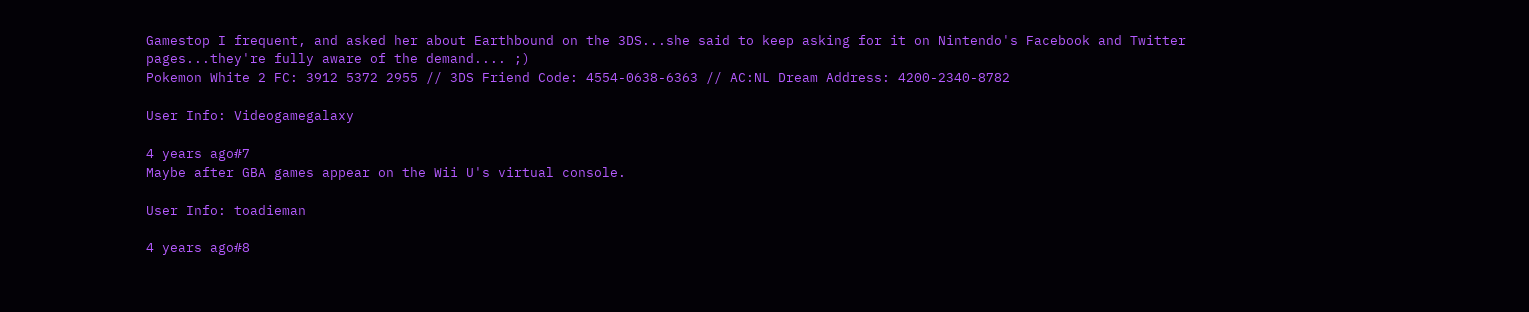Gamestop I frequent, and asked her about Earthbound on the 3DS...she said to keep asking for it on Nintendo's Facebook and Twitter pages...they're fully aware of the demand.... ;)
Pokemon White 2 FC: 3912 5372 2955 // 3DS Friend Code: 4554-0638-6363 // AC:NL Dream Address: 4200-2340-8782

User Info: Videogamegalaxy

4 years ago#7
Maybe after GBA games appear on the Wii U's virtual console.

User Info: toadieman

4 years ago#8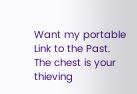Want my portable Link to the Past.
The chest is your thieving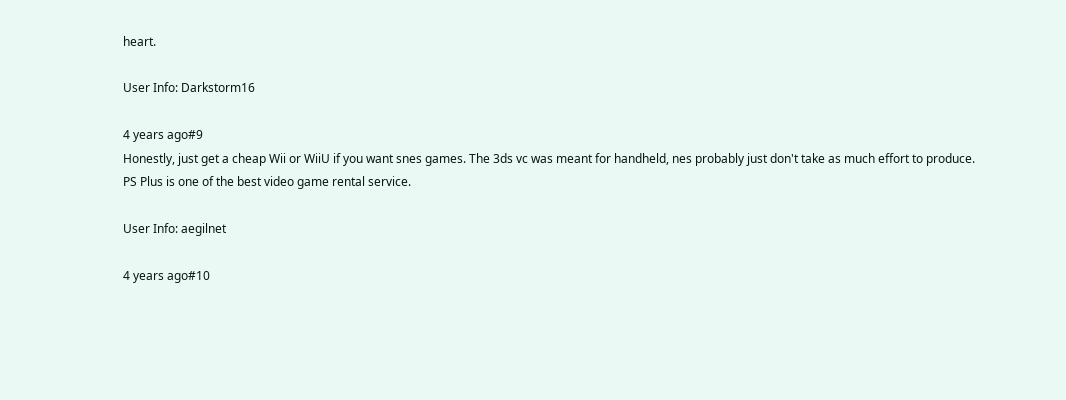heart.

User Info: Darkstorm16

4 years ago#9
Honestly, just get a cheap Wii or WiiU if you want snes games. The 3ds vc was meant for handheld, nes probably just don't take as much effort to produce.
PS Plus is one of the best video game rental service.

User Info: aegilnet

4 years ago#10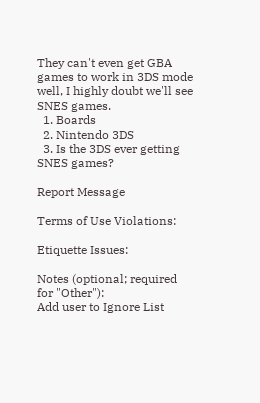They can't even get GBA games to work in 3DS mode well, I highly doubt we'll see SNES games.
  1. Boards
  2. Nintendo 3DS
  3. Is the 3DS ever getting SNES games?

Report Message

Terms of Use Violations:

Etiquette Issues:

Notes (optional; required for "Other"):
Add user to Ignore List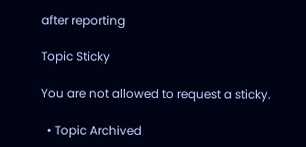after reporting

Topic Sticky

You are not allowed to request a sticky.

  • Topic Archived